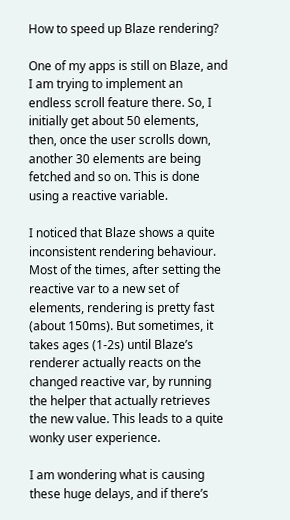How to speed up Blaze rendering?

One of my apps is still on Blaze, and I am trying to implement an endless scroll feature there. So, I initially get about 50 elements, then, once the user scrolls down, another 30 elements are being fetched and so on. This is done using a reactive variable.

I noticed that Blaze shows a quite inconsistent rendering behaviour. Most of the times, after setting the reactive var to a new set of elements, rendering is pretty fast (about 150ms). But sometimes, it takes ages (1-2s) until Blaze’s renderer actually reacts on the changed reactive var, by running the helper that actually retrieves the new value. This leads to a quite wonky user experience.

I am wondering what is causing these huge delays, and if there’s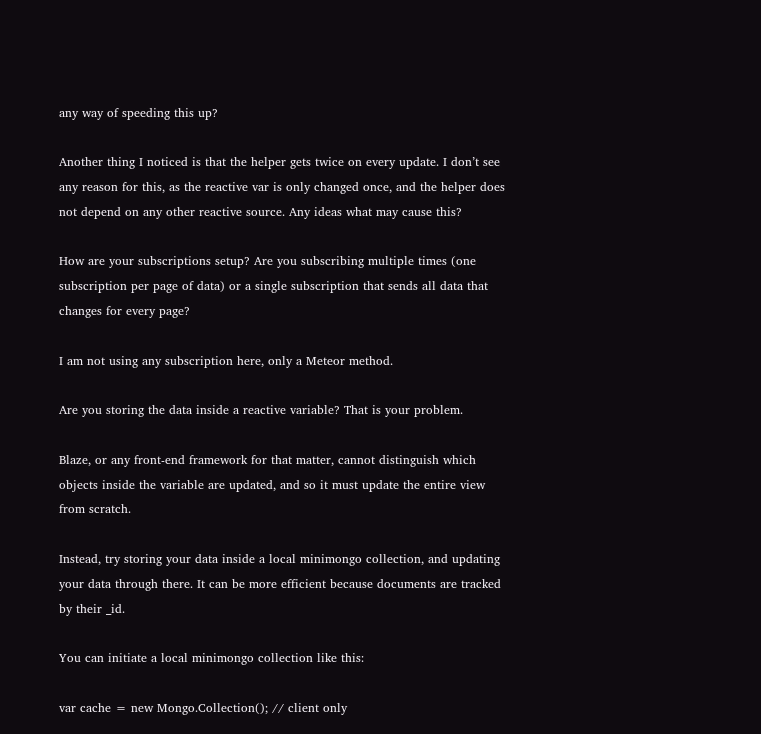any way of speeding this up?

Another thing I noticed is that the helper gets twice on every update. I don’t see any reason for this, as the reactive var is only changed once, and the helper does not depend on any other reactive source. Any ideas what may cause this?

How are your subscriptions setup? Are you subscribing multiple times (one subscription per page of data) or a single subscription that sends all data that changes for every page?

I am not using any subscription here, only a Meteor method.

Are you storing the data inside a reactive variable? That is your problem.

Blaze, or any front-end framework for that matter, cannot distinguish which objects inside the variable are updated, and so it must update the entire view from scratch.

Instead, try storing your data inside a local minimongo collection, and updating your data through there. It can be more efficient because documents are tracked by their _id.

You can initiate a local minimongo collection like this:

var cache = new Mongo.Collection(); // client only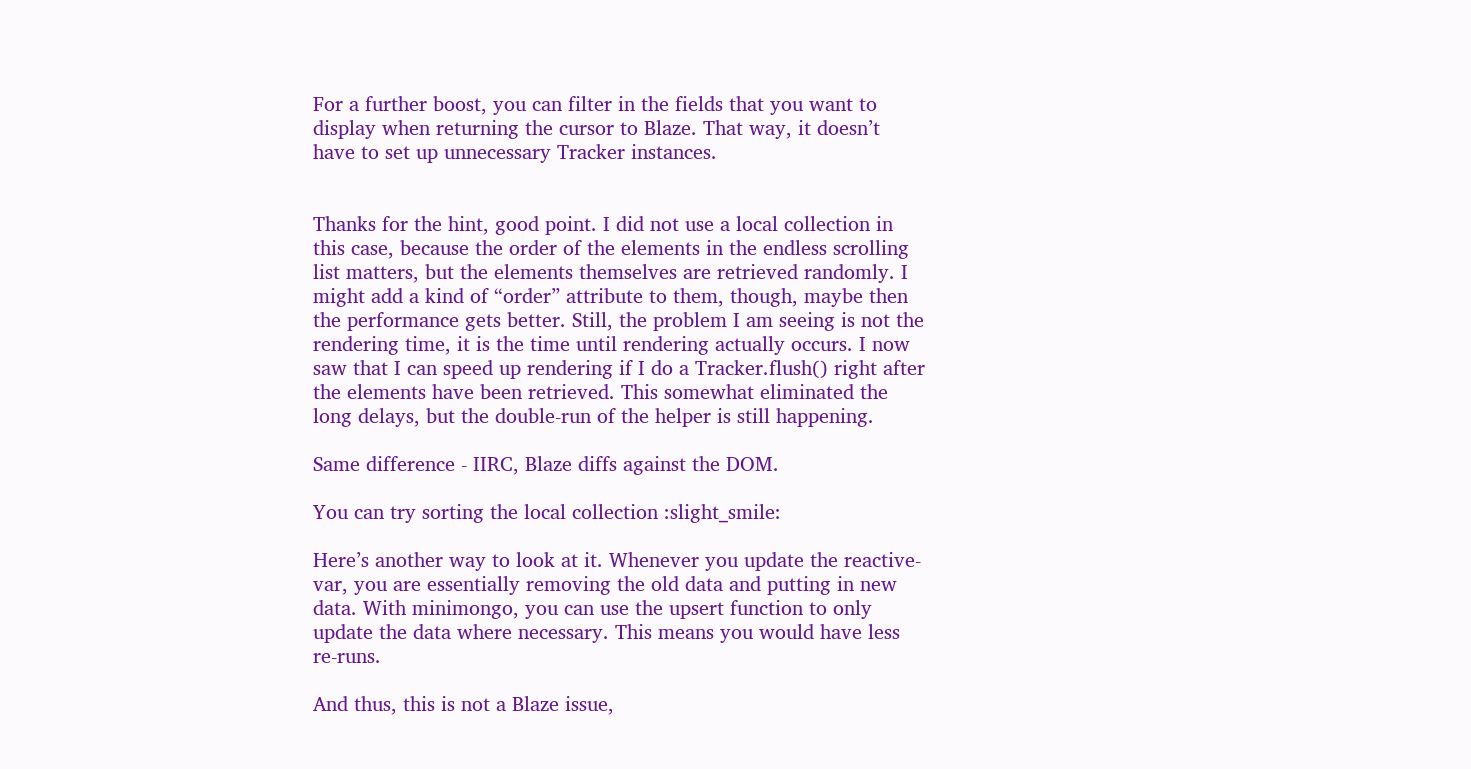For a further boost, you can filter in the fields that you want to display when returning the cursor to Blaze. That way, it doesn’t have to set up unnecessary Tracker instances.


Thanks for the hint, good point. I did not use a local collection in this case, because the order of the elements in the endless scrolling list matters, but the elements themselves are retrieved randomly. I might add a kind of “order” attribute to them, though, maybe then the performance gets better. Still, the problem I am seeing is not the rendering time, it is the time until rendering actually occurs. I now saw that I can speed up rendering if I do a Tracker.flush() right after the elements have been retrieved. This somewhat eliminated the long delays, but the double-run of the helper is still happening.

Same difference - IIRC, Blaze diffs against the DOM.

You can try sorting the local collection :slight_smile:

Here’s another way to look at it. Whenever you update the reactive-var, you are essentially removing the old data and putting in new data. With minimongo, you can use the upsert function to only update the data where necessary. This means you would have less re-runs.

And thus, this is not a Blaze issue,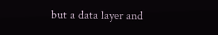but a data layer and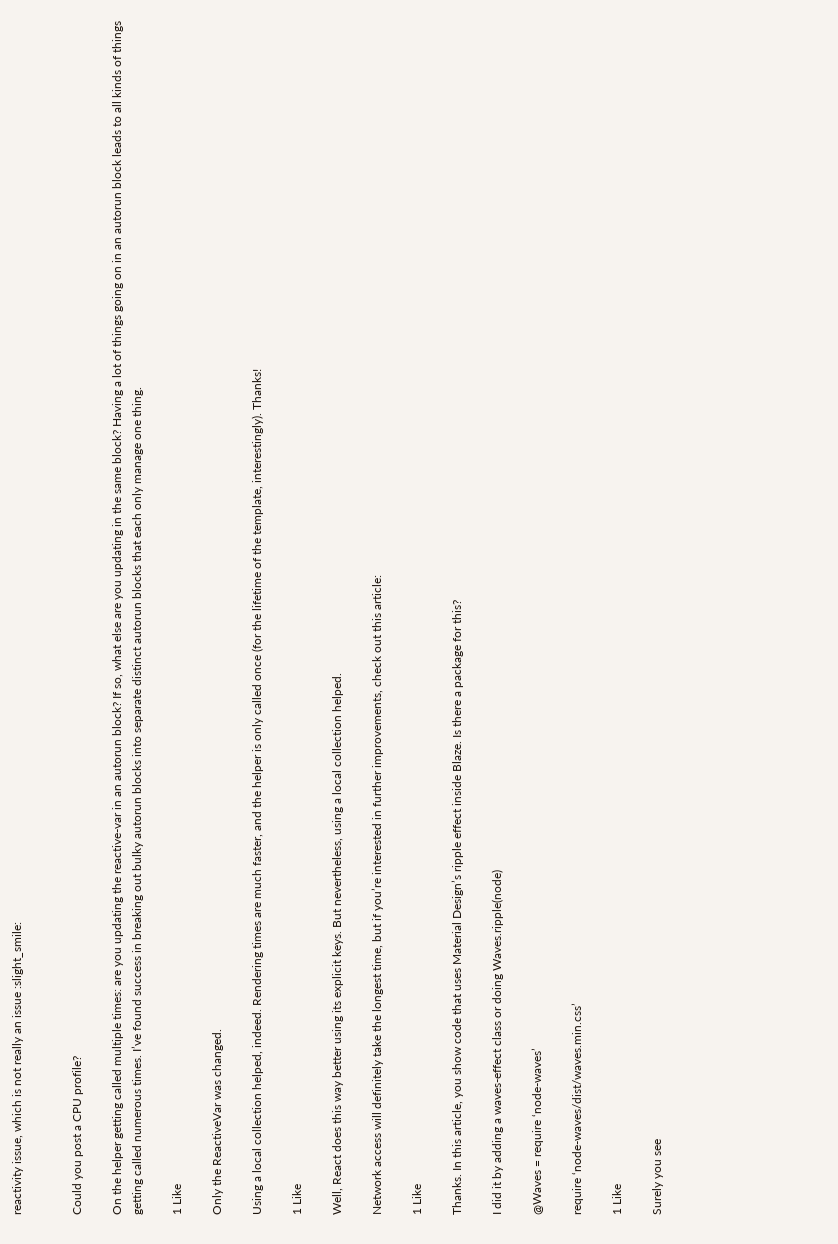reactivity issue, which is not really an issue :slight_smile:


Could you post a CPU profile?

On the helper getting called multiple times: are you updating the reactive-var in an autorun block? If so, what else are you updating in the same block? Having a lot of things going on in an autorun block leads to all kinds of things getting called numerous times. I’ve found success in breaking out bulky autorun blocks into separate distinct autorun blocks that each only manage one thing.

1 Like

Only the ReactiveVar was changed.

Using a local collection helped, indeed. Rendering times are much faster, and the helper is only called once (for the lifetime of the template, interestingly). Thanks!

1 Like

Well, React does this way better using its explicit keys. But nevertheless, using a local collection helped.

Network access will definitely take the longest time, but if you’re interested in further improvements, check out this article:

1 Like

Thanks. In this article, you show code that uses Material Design’s ripple effect inside Blaze. Is there a package for this?

I did it by adding a waves-effect class or doing Waves.ripple(node)

@Waves = require ‘node-waves’

require ‘node-waves/dist/waves.min.css’

1 Like

Surely you see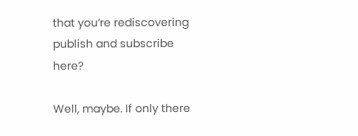that you’re rediscovering publish and subscribe here?

Well, maybe. If only there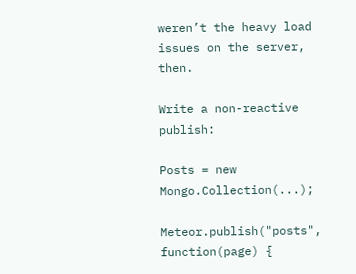weren’t the heavy load issues on the server, then.

Write a non-reactive publish:

Posts = new Mongo.Collection(...);

Meteor.publish("posts", function(page) {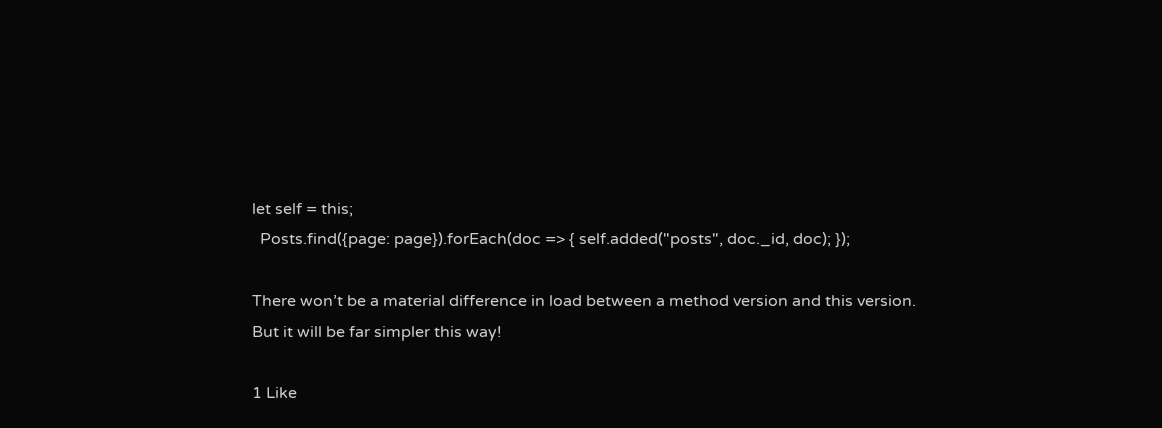let self = this;
  Posts.find({page: page}).forEach(doc => { self.added("posts", doc._id, doc); });

There won’t be a material difference in load between a method version and this version. But it will be far simpler this way!

1 Like